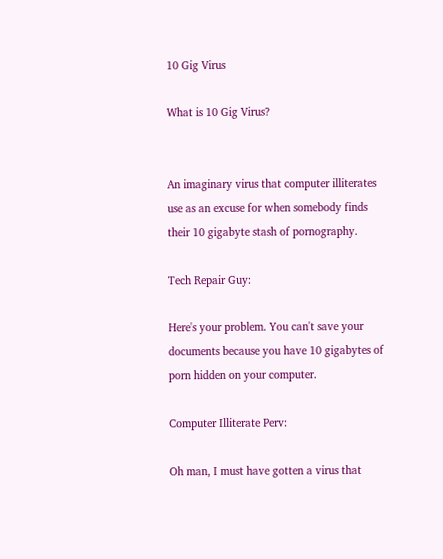10 Gig Virus

What is 10 Gig Virus?


An imaginary virus that computer illiterates use as an excuse for when somebody finds their 10 gigabyte stash of pornography.

Tech Repair Guy:

Here's your problem. You can't save your documents because you have 10 gigabytes of porn hidden on your computer.

Computer Illiterate Perv:

Oh man, I must have gotten a virus that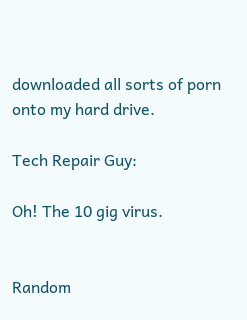downloaded all sorts of porn onto my hard drive.

Tech Repair Guy:

Oh! The 10 gig virus.


Random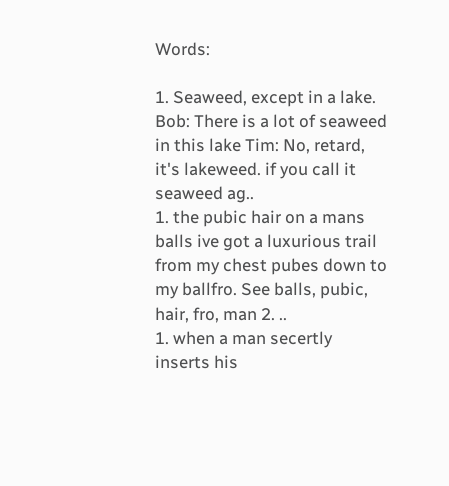Words:

1. Seaweed, except in a lake. Bob: There is a lot of seaweed in this lake Tim: No, retard, it's lakeweed. if you call it seaweed ag..
1. the pubic hair on a mans balls ive got a luxurious trail from my chest pubes down to my ballfro. See balls, pubic, hair, fro, man 2. ..
1. when a man secertly inserts his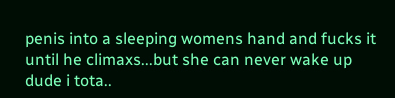penis into a sleeping womens hand and fucks it until he climaxs...but she can never wake up dude i tota..